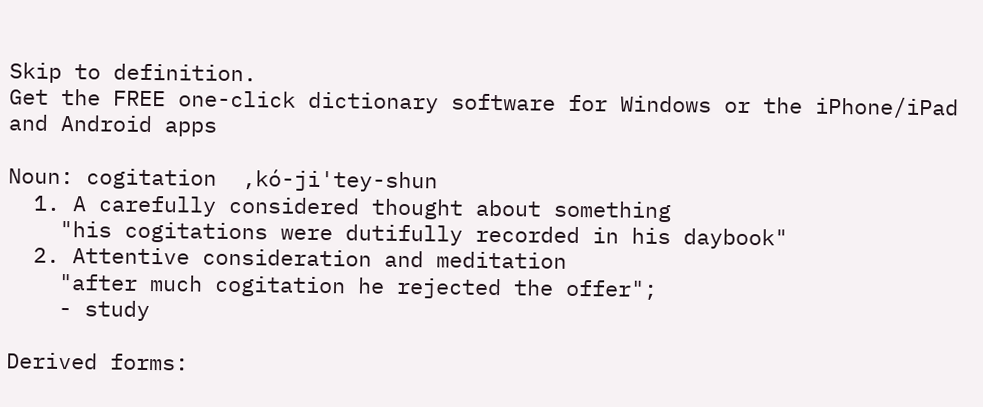Skip to definition.
Get the FREE one-click dictionary software for Windows or the iPhone/iPad and Android apps

Noun: cogitation  ,kó-ji'tey-shun
  1. A carefully considered thought about something
    "his cogitations were dutifully recorded in his daybook"
  2. Attentive consideration and meditation
    "after much cogitation he rejected the offer";
    - study

Derived forms: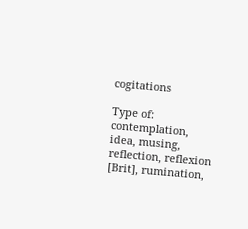cogitations

Type of: contemplation, idea, musing, reflection, reflexion [Brit], rumination,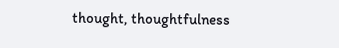thought, thoughtfulness